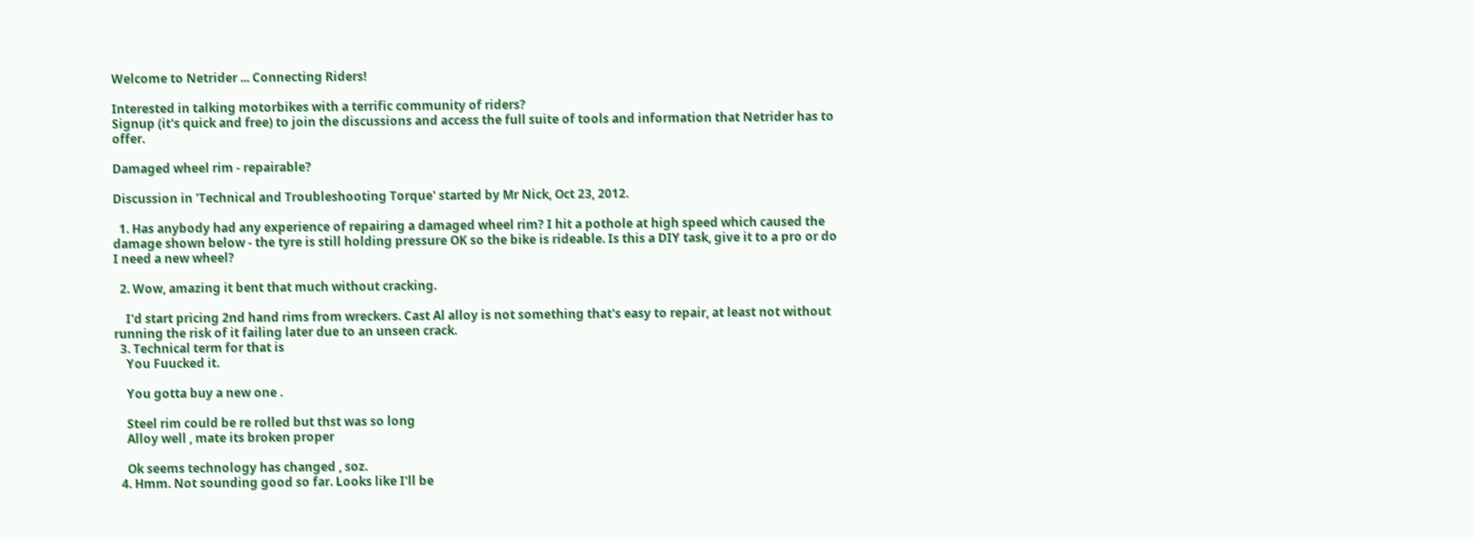Welcome to Netrider ... Connecting Riders!

Interested in talking motorbikes with a terrific community of riders?
Signup (it's quick and free) to join the discussions and access the full suite of tools and information that Netrider has to offer.

Damaged wheel rim - repairable?

Discussion in 'Technical and Troubleshooting Torque' started by Mr Nick, Oct 23, 2012.

  1. Has anybody had any experience of repairing a damaged wheel rim? I hit a pothole at high speed which caused the damage shown below - the tyre is still holding pressure OK so the bike is rideable. Is this a DIY task, give it to a pro or do I need a new wheel?

  2. Wow, amazing it bent that much without cracking.

    I'd start pricing 2nd hand rims from wreckers. Cast Al alloy is not something that's easy to repair, at least not without running the risk of it failing later due to an unseen crack.
  3. Technical term for that is
    You Fuucked it.

    You gotta buy a new one .

    Steel rim could be re rolled but thst was so long
    Alloy well , mate its broken proper

    Ok seems technology has changed , soz.
  4. Hmm. Not sounding good so far. Looks like I'll be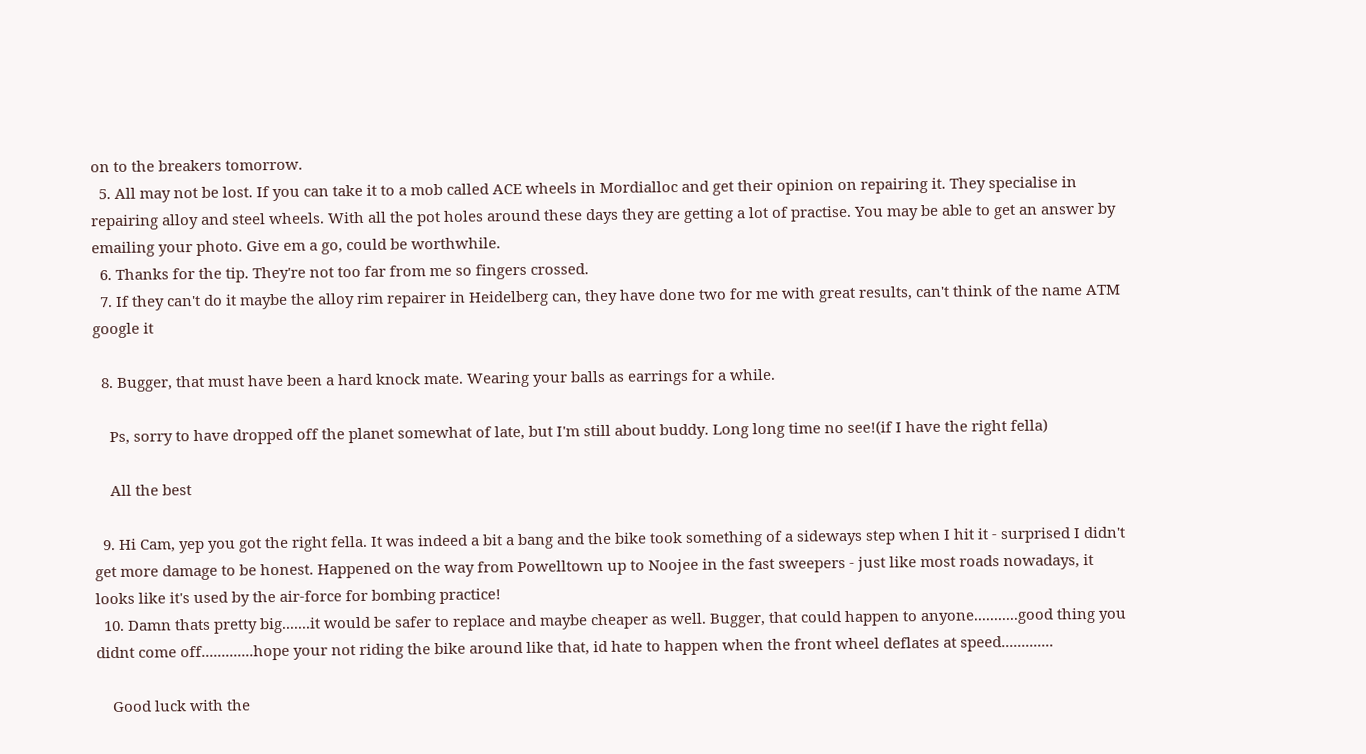on to the breakers tomorrow.
  5. All may not be lost. If you can take it to a mob called ACE wheels in Mordialloc and get their opinion on repairing it. They specialise in repairing alloy and steel wheels. With all the pot holes around these days they are getting a lot of practise. You may be able to get an answer by emailing your photo. Give em a go, could be worthwhile.
  6. Thanks for the tip. They're not too far from me so fingers crossed.
  7. If they can't do it maybe the alloy rim repairer in Heidelberg can, they have done two for me with great results, can't think of the name ATM google it

  8. Bugger, that must have been a hard knock mate. Wearing your balls as earrings for a while.

    Ps, sorry to have dropped off the planet somewhat of late, but I'm still about buddy. Long long time no see!(if I have the right fella)

    All the best

  9. Hi Cam, yep you got the right fella. It was indeed a bit a bang and the bike took something of a sideways step when I hit it - surprised I didn't get more damage to be honest. Happened on the way from Powelltown up to Noojee in the fast sweepers - just like most roads nowadays, it looks like it's used by the air-force for bombing practice!
  10. Damn thats pretty big.......it would be safer to replace and maybe cheaper as well. Bugger, that could happen to anyone...........good thing you didnt come off.............hope your not riding the bike around like that, id hate to happen when the front wheel deflates at speed.............

    Good luck with the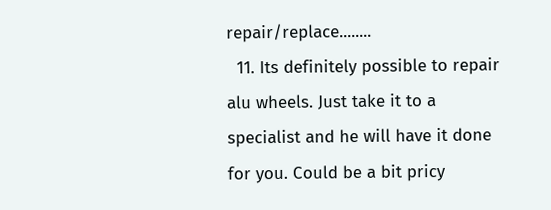repair/replace........
  11. Its definitely possible to repair alu wheels. Just take it to a specialist and he will have it done for you. Could be a bit pricy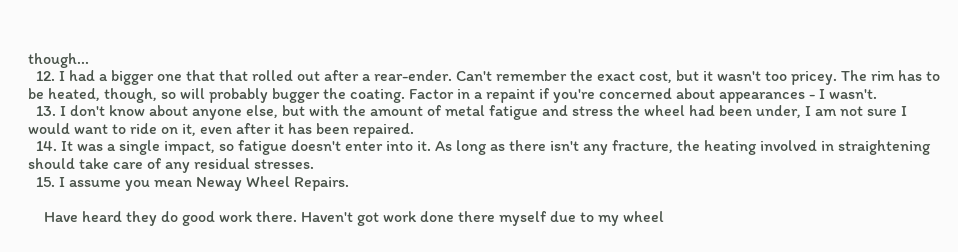though...
  12. I had a bigger one that that rolled out after a rear-ender. Can't remember the exact cost, but it wasn't too pricey. The rim has to be heated, though, so will probably bugger the coating. Factor in a repaint if you're concerned about appearances - I wasn't.
  13. I don't know about anyone else, but with the amount of metal fatigue and stress the wheel had been under, I am not sure I would want to ride on it, even after it has been repaired.
  14. It was a single impact, so fatigue doesn't enter into it. As long as there isn't any fracture, the heating involved in straightening should take care of any residual stresses.
  15. I assume you mean Neway Wheel Repairs.

    Have heard they do good work there. Haven't got work done there myself due to my wheel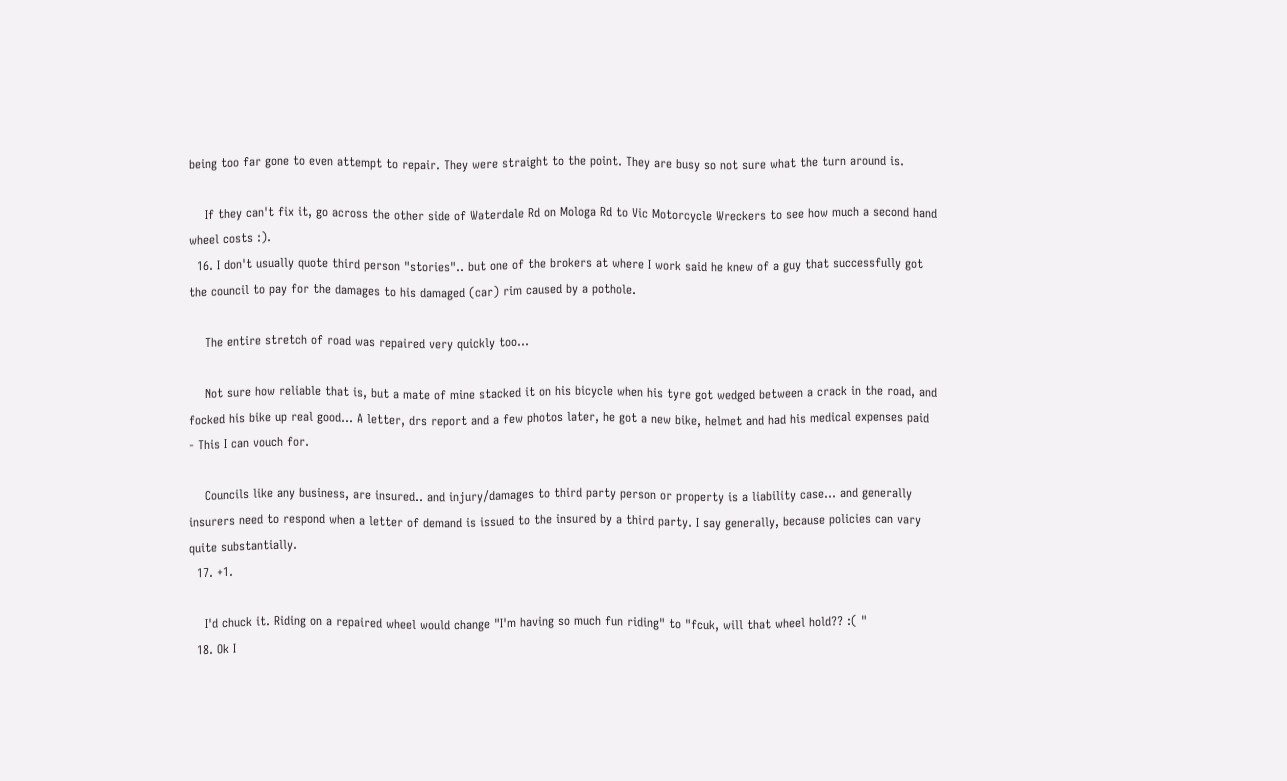being too far gone to even attempt to repair. They were straight to the point. They are busy so not sure what the turn around is.

    If they can't fix it, go across the other side of Waterdale Rd on Mologa Rd to Vic Motorcycle Wreckers to see how much a second hand wheel costs :).
  16. I don't usually quote third person "stories".. but one of the brokers at where I work said he knew of a guy that successfully got the council to pay for the damages to his damaged (car) rim caused by a pothole.

    The entire stretch of road was repaired very quickly too...

    Not sure how reliable that is, but a mate of mine stacked it on his bicycle when his tyre got wedged between a crack in the road, and focked his bike up real good... A letter, drs report and a few photos later, he got a new bike, helmet and had his medical expenses paid - This I can vouch for.

    Councils like any business, are insured.. and injury/damages to third party person or property is a liability case... and generally insurers need to respond when a letter of demand is issued to the insured by a third party. I say generally, because policies can vary quite substantially.
  17. +1.

    I'd chuck it. Riding on a repaired wheel would change "I'm having so much fun riding" to "fcuk, will that wheel hold?? :( "
  18. Ok I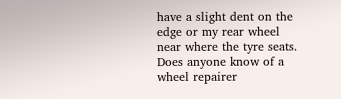have a slight dent on the edge or my rear wheel near where the tyre seats. Does anyone know of a wheel repairer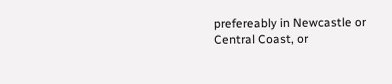prefereably in Newcastle or Central Coast, or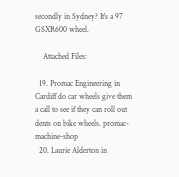secondly in Sydney? It's a 97 GSXR600 wheel.

    Attached Files:

  19. Promac Engineering in Cardiff do car wheels give them a call to see if they can roll out dents on bike wheels. promac-machine-shop
  20. Laurie Alderton in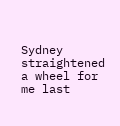Sydney straightened a wheel for me last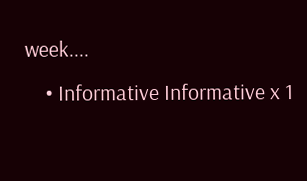week....
    • Informative Informative x 1